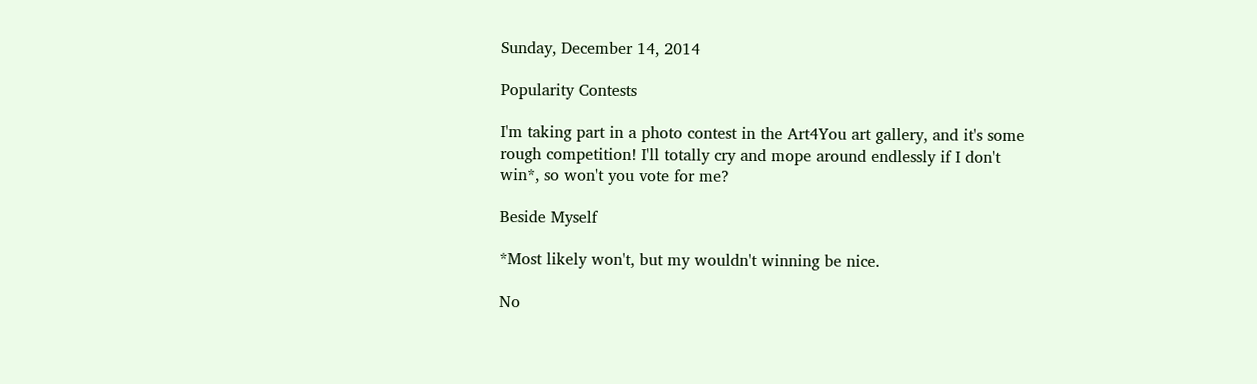Sunday, December 14, 2014

Popularity Contests

I'm taking part in a photo contest in the Art4You art gallery, and it's some rough competition! I'll totally cry and mope around endlessly if I don't win*, so won't you vote for me?

Beside Myself

*Most likely won't, but my wouldn't winning be nice.

No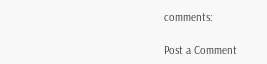comments:

Post a Comment